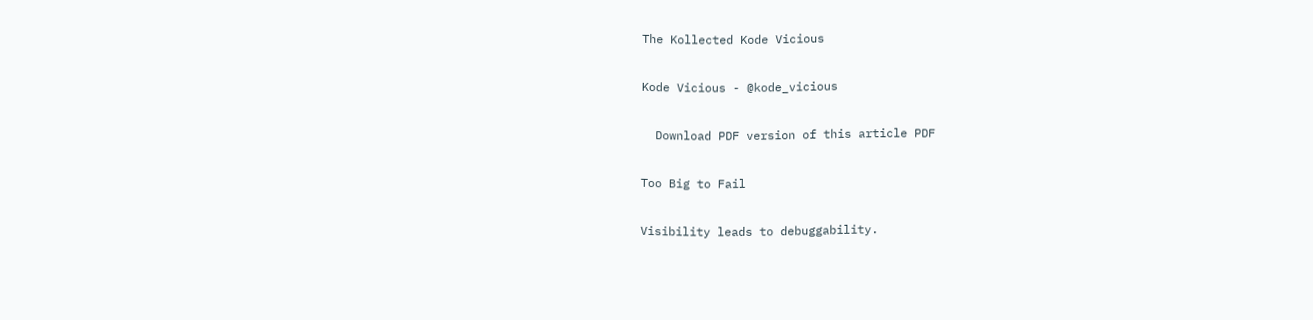The Kollected Kode Vicious

Kode Vicious - @kode_vicious

  Download PDF version of this article PDF

Too Big to Fail

Visibility leads to debuggability.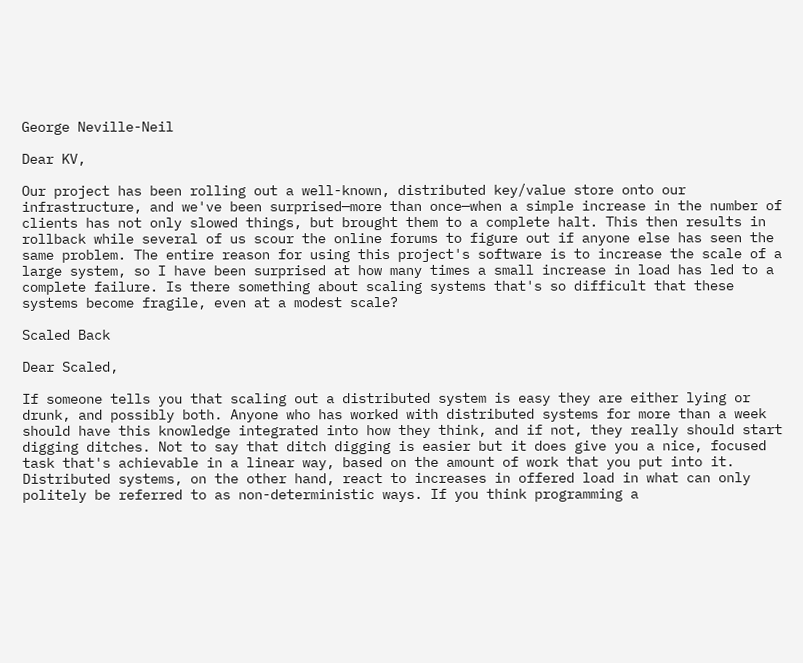George Neville-Neil

Dear KV,

Our project has been rolling out a well-known, distributed key/value store onto our infrastructure, and we've been surprised—more than once—when a simple increase in the number of clients has not only slowed things, but brought them to a complete halt. This then results in rollback while several of us scour the online forums to figure out if anyone else has seen the same problem. The entire reason for using this project's software is to increase the scale of a large system, so I have been surprised at how many times a small increase in load has led to a complete failure. Is there something about scaling systems that's so difficult that these systems become fragile, even at a modest scale?

Scaled Back

Dear Scaled,

If someone tells you that scaling out a distributed system is easy they are either lying or drunk, and possibly both. Anyone who has worked with distributed systems for more than a week should have this knowledge integrated into how they think, and if not, they really should start digging ditches. Not to say that ditch digging is easier but it does give you a nice, focused task that's achievable in a linear way, based on the amount of work that you put into it. Distributed systems, on the other hand, react to increases in offered load in what can only politely be referred to as non-deterministic ways. If you think programming a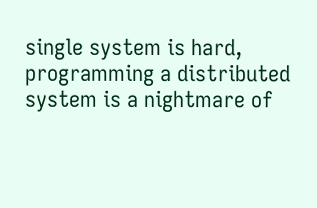single system is hard, programming a distributed system is a nightmare of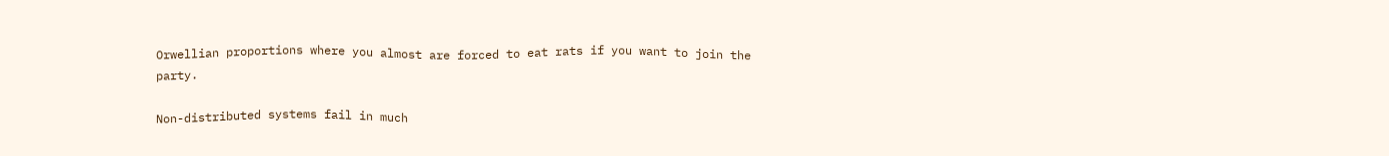Orwellian proportions where you almost are forced to eat rats if you want to join the party.

Non-distributed systems fail in much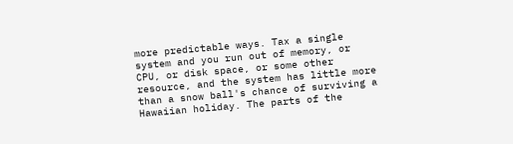more predictable ways. Tax a single system and you run out of memory, or CPU, or disk space, or some other resource, and the system has little more than a snow ball's chance of surviving a Hawaiian holiday. The parts of the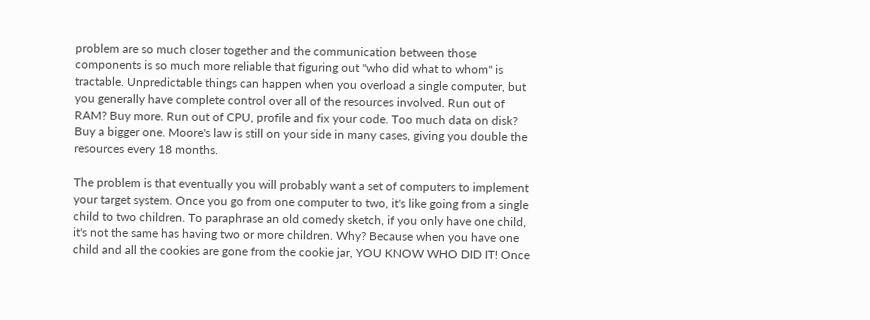problem are so much closer together and the communication between those components is so much more reliable that figuring out "who did what to whom" is tractable. Unpredictable things can happen when you overload a single computer, but you generally have complete control over all of the resources involved. Run out of RAM? Buy more. Run out of CPU, profile and fix your code. Too much data on disk? Buy a bigger one. Moore's law is still on your side in many cases, giving you double the resources every 18 months.

The problem is that eventually you will probably want a set of computers to implement your target system. Once you go from one computer to two, it's like going from a single child to two children. To paraphrase an old comedy sketch, if you only have one child, it's not the same has having two or more children. Why? Because when you have one child and all the cookies are gone from the cookie jar, YOU KNOW WHO DID IT! Once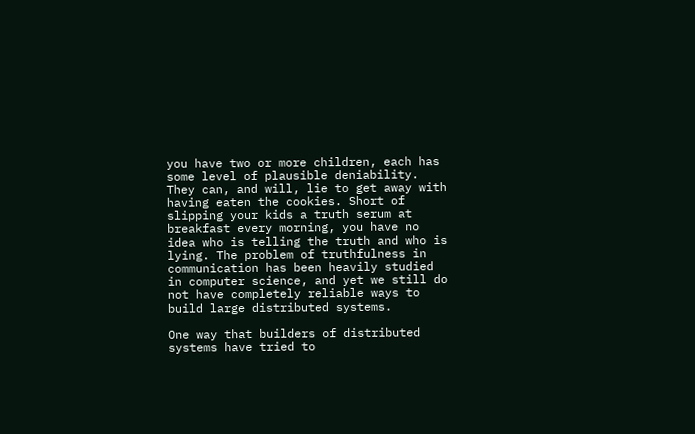you have two or more children, each has some level of plausible deniability. They can, and will, lie to get away with having eaten the cookies. Short of slipping your kids a truth serum at breakfast every morning, you have no idea who is telling the truth and who is lying. The problem of truthfulness in communication has been heavily studied in computer science, and yet we still do not have completely reliable ways to build large distributed systems.

One way that builders of distributed systems have tried to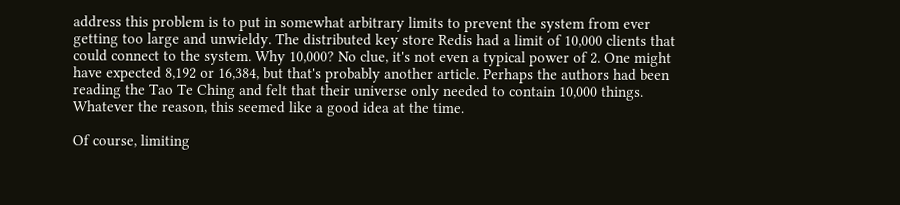address this problem is to put in somewhat arbitrary limits to prevent the system from ever getting too large and unwieldy. The distributed key store Redis had a limit of 10,000 clients that could connect to the system. Why 10,000? No clue, it's not even a typical power of 2. One might have expected 8,192 or 16,384, but that's probably another article. Perhaps the authors had been reading the Tao Te Ching and felt that their universe only needed to contain 10,000 things. Whatever the reason, this seemed like a good idea at the time.

Of course, limiting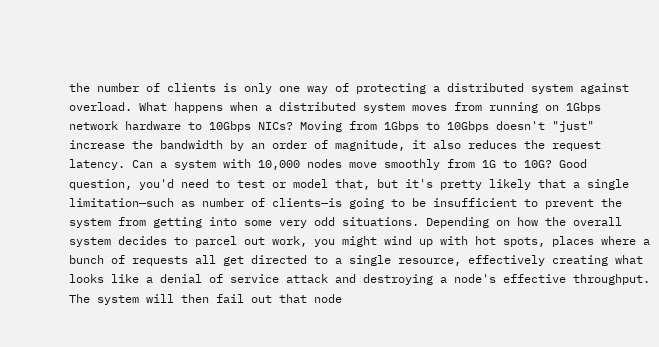the number of clients is only one way of protecting a distributed system against overload. What happens when a distributed system moves from running on 1Gbps network hardware to 10Gbps NICs? Moving from 1Gbps to 10Gbps doesn't "just" increase the bandwidth by an order of magnitude, it also reduces the request latency. Can a system with 10,000 nodes move smoothly from 1G to 10G? Good question, you'd need to test or model that, but it's pretty likely that a single limitation—such as number of clients—is going to be insufficient to prevent the system from getting into some very odd situations. Depending on how the overall system decides to parcel out work, you might wind up with hot spots, places where a bunch of requests all get directed to a single resource, effectively creating what looks like a denial of service attack and destroying a node's effective throughput. The system will then fail out that node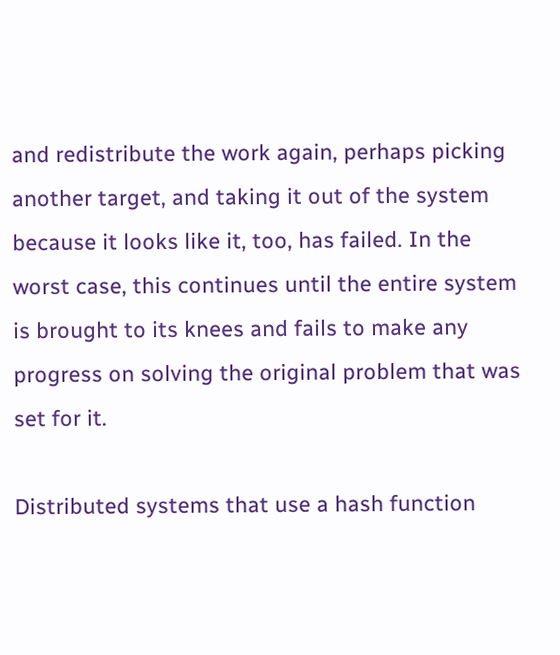and redistribute the work again, perhaps picking another target, and taking it out of the system because it looks like it, too, has failed. In the worst case, this continues until the entire system is brought to its knees and fails to make any progress on solving the original problem that was set for it.

Distributed systems that use a hash function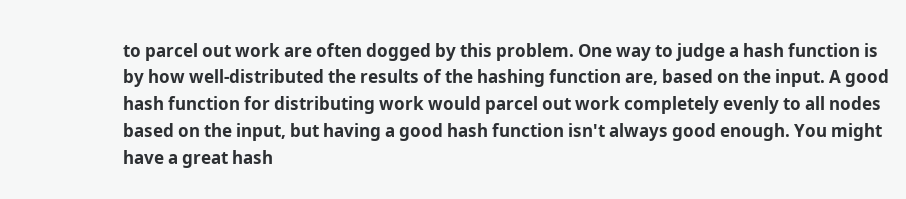to parcel out work are often dogged by this problem. One way to judge a hash function is by how well-distributed the results of the hashing function are, based on the input. A good hash function for distributing work would parcel out work completely evenly to all nodes based on the input, but having a good hash function isn't always good enough. You might have a great hash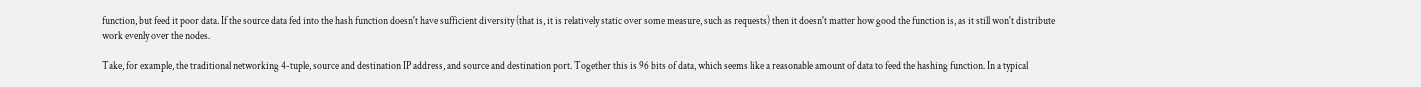function, but feed it poor data. If the source data fed into the hash function doesn't have sufficient diversity (that is, it is relatively static over some measure, such as requests) then it doesn't matter how good the function is, as it still won't distribute work evenly over the nodes.

Take, for example, the traditional networking 4-tuple, source and destination IP address, and source and destination port. Together this is 96 bits of data, which seems like a reasonable amount of data to feed the hashing function. In a typical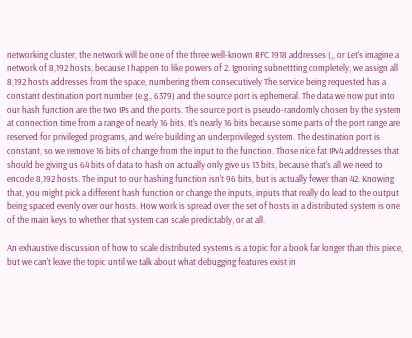networking cluster, the network will be one of the three well-known RFC 1918 addresses (,, or Let's imagine a network of 8,192 hosts, because I happen to like powers of 2. Ignoring subnettting completely, we assign all 8,192 hosts addresses from the space, numbering them consecutively The service being requested has a constant destination port number (e.g., 6379) and the source port is ephemeral. The data we now put into our hash function are the two IPs and the ports. The source port is pseudo-randomly chosen by the system at connection time from a range of nearly 16 bits. It's nearly 16 bits because some parts of the port range are reserved for privileged programs, and we're building an underprivileged system. The destination port is constant, so we remove 16 bits of change from the input to the function. Those nice fat IPv4 addresses that should be giving us 64 bits of data to hash on actually only give us 13 bits, because that's all we need to encode 8,192 hosts. The input to our hashing function isn't 96 bits, but is actually fewer than 42. Knowing that, you might pick a different hash function or change the inputs, inputs that really do lead to the output being spaced evenly over our hosts. How work is spread over the set of hosts in a distributed system is one of the main keys to whether that system can scale predictably, or at all.

An exhaustive discussion of how to scale distributed systems is a topic for a book far longer than this piece, but we can't leave the topic until we talk about what debugging features exist in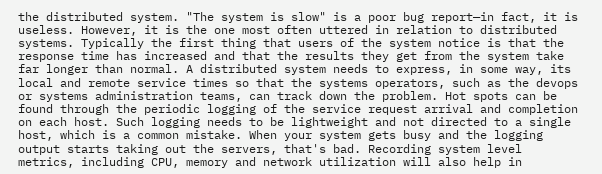the distributed system. "The system is slow" is a poor bug report—in fact, it is useless. However, it is the one most often uttered in relation to distributed systems. Typically the first thing that users of the system notice is that the response time has increased and that the results they get from the system take far longer than normal. A distributed system needs to express, in some way, its local and remote service times so that the systems operators, such as the devops or systems administration teams, can track down the problem. Hot spots can be found through the periodic logging of the service request arrival and completion on each host. Such logging needs to be lightweight and not directed to a single host, which is a common mistake. When your system gets busy and the logging output starts taking out the servers, that's bad. Recording system level metrics, including CPU, memory and network utilization will also help in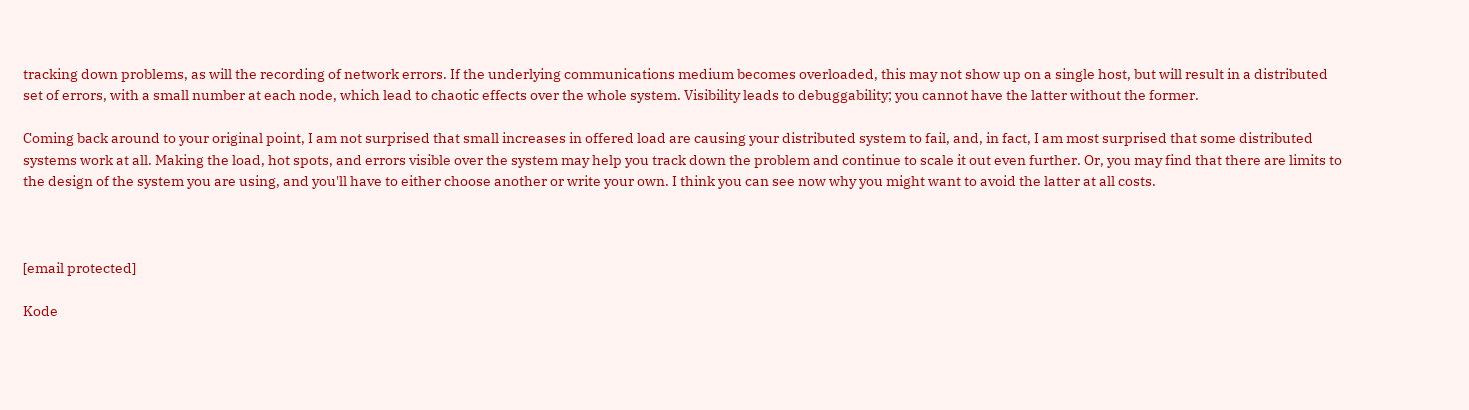tracking down problems, as will the recording of network errors. If the underlying communications medium becomes overloaded, this may not show up on a single host, but will result in a distributed set of errors, with a small number at each node, which lead to chaotic effects over the whole system. Visibility leads to debuggability; you cannot have the latter without the former.

Coming back around to your original point, I am not surprised that small increases in offered load are causing your distributed system to fail, and, in fact, I am most surprised that some distributed systems work at all. Making the load, hot spots, and errors visible over the system may help you track down the problem and continue to scale it out even further. Or, you may find that there are limits to the design of the system you are using, and you'll have to either choose another or write your own. I think you can see now why you might want to avoid the latter at all costs.



[email protected]

Kode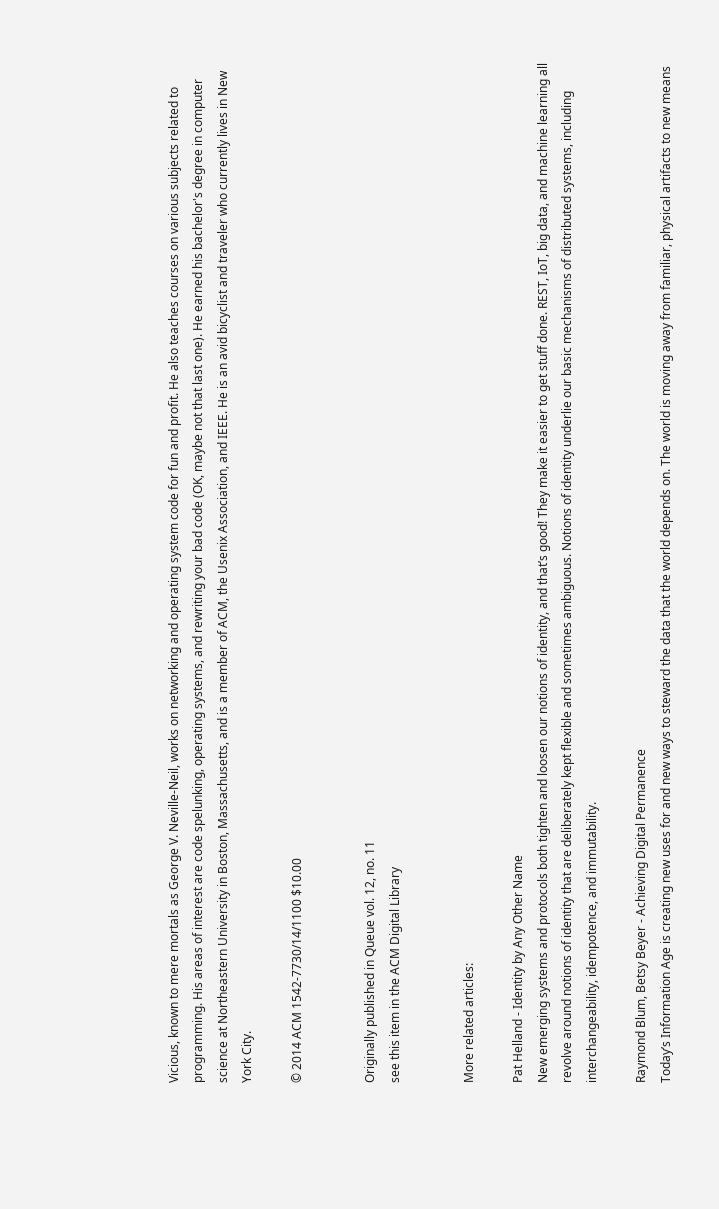Vicious, known to mere mortals as George V. Neville-Neil, works on networking and operating system code for fun and profit. He also teaches courses on various subjects related to programming. His areas of interest are code spelunking, operating systems, and rewriting your bad code (OK, maybe not that last one). He earned his bachelor's degree in computer science at Northeastern University in Boston, Massachusetts, and is a member of ACM, the Usenix Association, and IEEE. He is an avid bicyclist and traveler who currently lives in New York City.

© 2014 ACM 1542-7730/14/1100 $10.00


Originally published in Queue vol. 12, no. 11
see this item in the ACM Digital Library


More related articles:

Pat Helland - Identity by Any Other Name
New emerging systems and protocols both tighten and loosen our notions of identity, and that’s good! They make it easier to get stuff done. REST, IoT, big data, and machine learning all revolve around notions of identity that are deliberately kept flexible and sometimes ambiguous. Notions of identity underlie our basic mechanisms of distributed systems, including interchangeability, idempotence, and immutability.

Raymond Blum, Betsy Beyer - Achieving Digital Permanence
Today’s Information Age is creating new uses for and new ways to steward the data that the world depends on. The world is moving away from familiar, physical artifacts to new means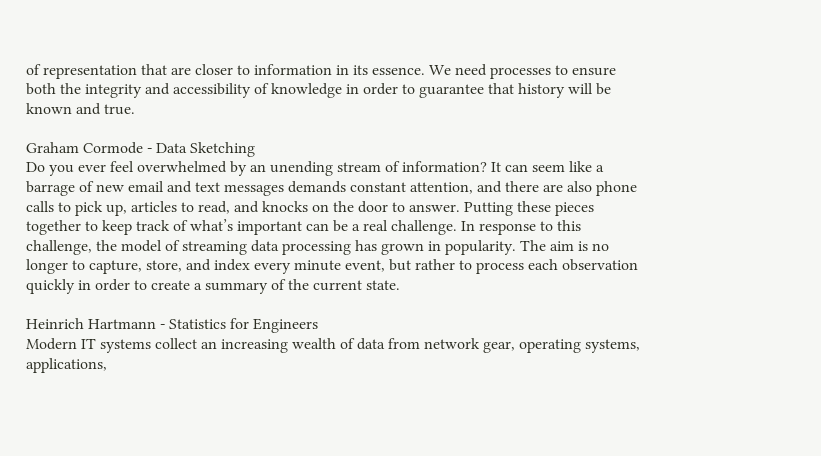of representation that are closer to information in its essence. We need processes to ensure both the integrity and accessibility of knowledge in order to guarantee that history will be known and true.

Graham Cormode - Data Sketching
Do you ever feel overwhelmed by an unending stream of information? It can seem like a barrage of new email and text messages demands constant attention, and there are also phone calls to pick up, articles to read, and knocks on the door to answer. Putting these pieces together to keep track of what’s important can be a real challenge. In response to this challenge, the model of streaming data processing has grown in popularity. The aim is no longer to capture, store, and index every minute event, but rather to process each observation quickly in order to create a summary of the current state.

Heinrich Hartmann - Statistics for Engineers
Modern IT systems collect an increasing wealth of data from network gear, operating systems, applications,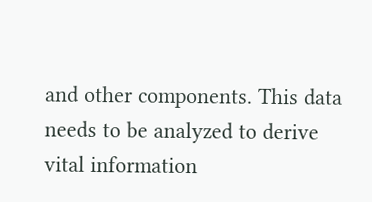and other components. This data needs to be analyzed to derive vital information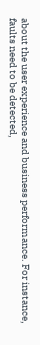about the user experience and business performance. For instance, faults need to be detected,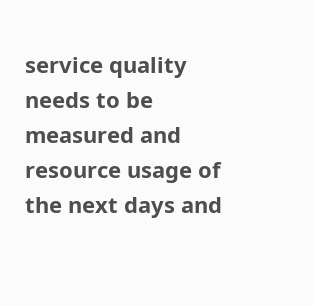service quality needs to be measured and resource usage of the next days and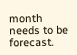month needs to be forecast.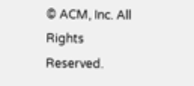© ACM, Inc. All Rights Reserved.